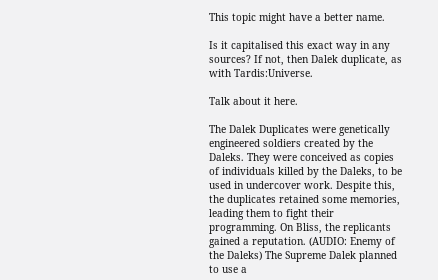This topic might have a better name.

Is it capitalised this exact way in any sources? If not, then Dalek duplicate, as with Tardis:Universe.

Talk about it here.

The Dalek Duplicates were genetically engineered soldiers created by the Daleks. They were conceived as copies of individuals killed by the Daleks, to be used in undercover work. Despite this, the duplicates retained some memories, leading them to fight their programming. On Bliss, the replicants gained a reputation. (AUDIO: Enemy of the Daleks) The Supreme Dalek planned to use a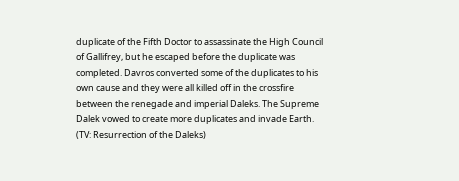duplicate of the Fifth Doctor to assassinate the High Council of Gallifrey, but he escaped before the duplicate was completed. Davros converted some of the duplicates to his own cause and they were all killed off in the crossfire between the renegade and imperial Daleks. The Supreme Dalek vowed to create more duplicates and invade Earth. (TV: Resurrection of the Daleks)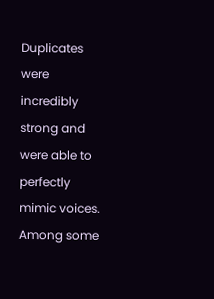Duplicates were incredibly strong and were able to perfectly mimic voices. Among some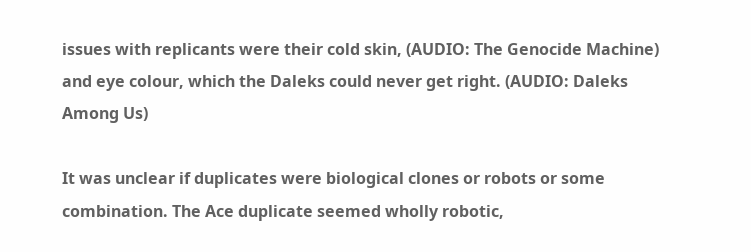issues with replicants were their cold skin, (AUDIO: The Genocide Machine) and eye colour, which the Daleks could never get right. (AUDIO: Daleks Among Us)

It was unclear if duplicates were biological clones or robots or some combination. The Ace duplicate seemed wholly robotic,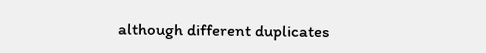although different duplicates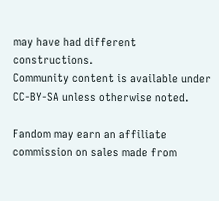may have had different constructions.
Community content is available under CC-BY-SA unless otherwise noted.

Fandom may earn an affiliate commission on sales made from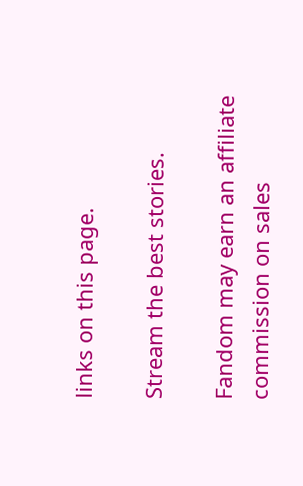links on this page.

Stream the best stories.

Fandom may earn an affiliate commission on sales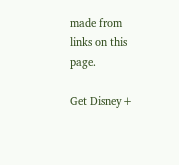made from links on this page.

Get Disney+